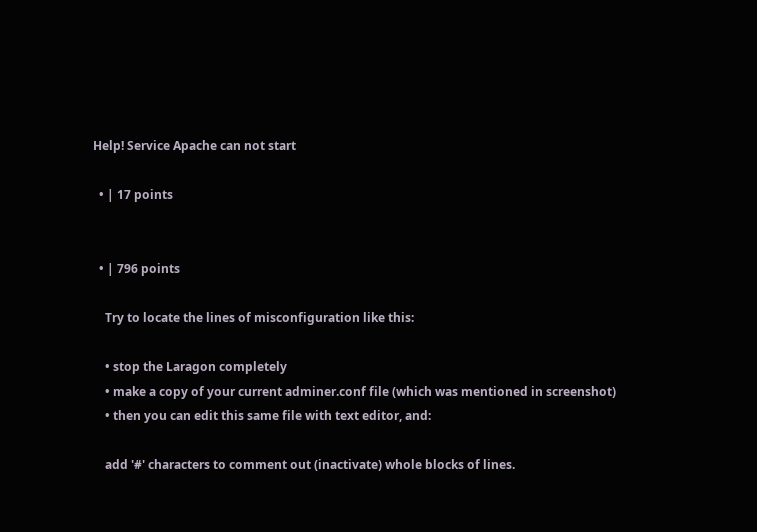Help! Service Apache can not start

  • | 17 points


  • | 796 points

    Try to locate the lines of misconfiguration like this:

    • stop the Laragon completely
    • make a copy of your current adminer.conf file (which was mentioned in screenshot)
    • then you can edit this same file with text editor, and:

    add '#' characters to comment out (inactivate) whole blocks of lines.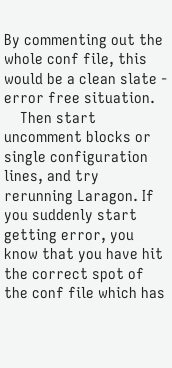By commenting out the whole conf file, this would be a clean slate - error free situation.
    Then start uncomment blocks or single configuration lines, and try rerunning Laragon. If you suddenly start getting error, you know that you have hit the correct spot of the conf file which has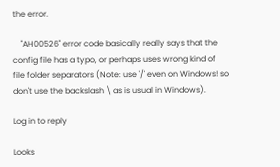the error.

    "AH00526" error code basically really says that the config file has a typo, or perhaps uses wrong kind of file folder separators (Note: use '/' even on Windows! so don't use the backslash \ as is usual in Windows).

Log in to reply

Looks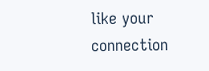like your connection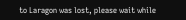to Laragon was lost, please wait while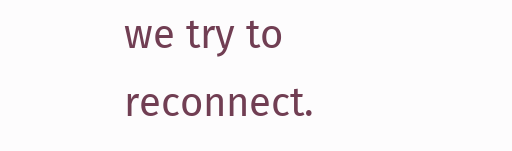we try to reconnect.